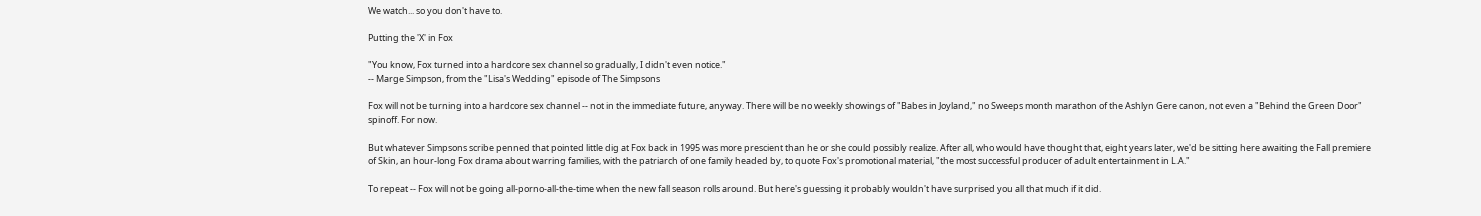We watch... so you don't have to.

Putting the 'X' in Fox

"You know, Fox turned into a hardcore sex channel so gradually, I didn't even notice."
-- Marge Simpson, from the "Lisa's Wedding" episode of The Simpsons

Fox will not be turning into a hardcore sex channel -- not in the immediate future, anyway. There will be no weekly showings of "Babes in Joyland," no Sweeps month marathon of the Ashlyn Gere canon, not even a "Behind the Green Door" spinoff. For now.

But whatever Simpsons scribe penned that pointed little dig at Fox back in 1995 was more prescient than he or she could possibly realize. After all, who would have thought that, eight years later, we'd be sitting here awaiting the Fall premiere of Skin, an hour-long Fox drama about warring families, with the patriarch of one family headed by, to quote Fox's promotional material, "the most successful producer of adult entertainment in L.A."

To repeat -- Fox will not be going all-porno-all-the-time when the new fall season rolls around. But here's guessing it probably wouldn't have surprised you all that much if it did.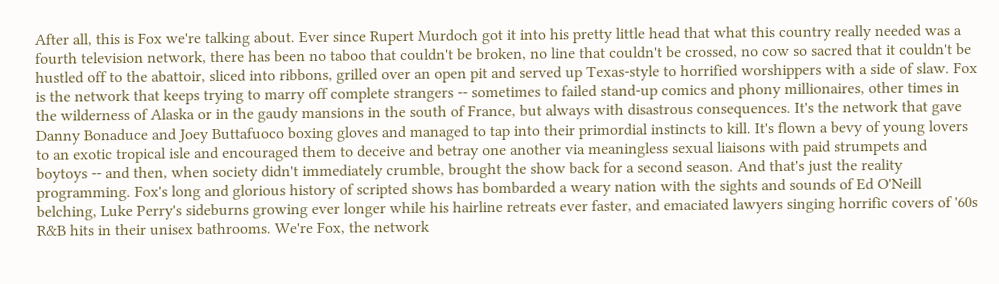After all, this is Fox we're talking about. Ever since Rupert Murdoch got it into his pretty little head that what this country really needed was a fourth television network, there has been no taboo that couldn't be broken, no line that couldn't be crossed, no cow so sacred that it couldn't be hustled off to the abattoir, sliced into ribbons, grilled over an open pit and served up Texas-style to horrified worshippers with a side of slaw. Fox is the network that keeps trying to marry off complete strangers -- sometimes to failed stand-up comics and phony millionaires, other times in the wilderness of Alaska or in the gaudy mansions in the south of France, but always with disastrous consequences. It's the network that gave Danny Bonaduce and Joey Buttafuoco boxing gloves and managed to tap into their primordial instincts to kill. It's flown a bevy of young lovers to an exotic tropical isle and encouraged them to deceive and betray one another via meaningless sexual liaisons with paid strumpets and boytoys -- and then, when society didn't immediately crumble, brought the show back for a second season. And that's just the reality programming. Fox's long and glorious history of scripted shows has bombarded a weary nation with the sights and sounds of Ed O'Neill belching, Luke Perry's sideburns growing ever longer while his hairline retreats ever faster, and emaciated lawyers singing horrific covers of '60s R&B hits in their unisex bathrooms. We're Fox, the network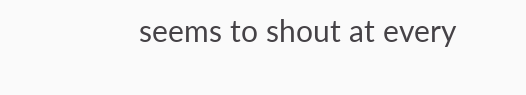seems to shout at every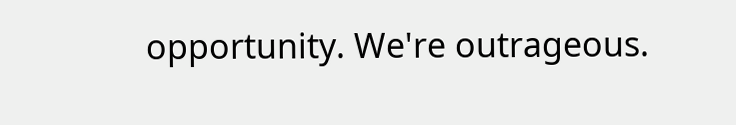opportunity. We're outrageous.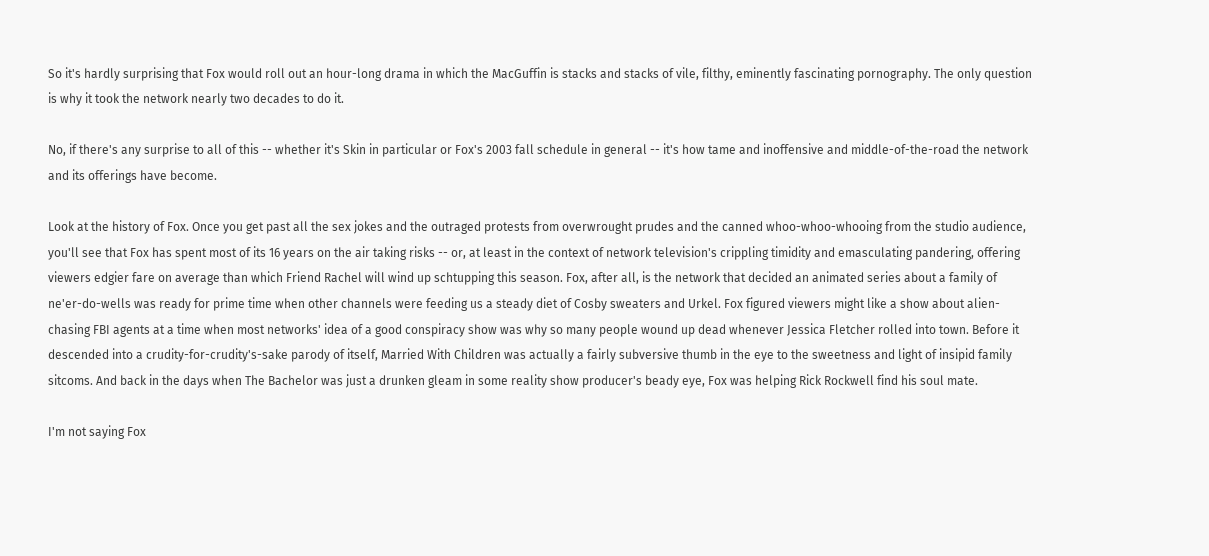So it's hardly surprising that Fox would roll out an hour-long drama in which the MacGuffin is stacks and stacks of vile, filthy, eminently fascinating pornography. The only question is why it took the network nearly two decades to do it.

No, if there's any surprise to all of this -- whether it's Skin in particular or Fox's 2003 fall schedule in general -- it's how tame and inoffensive and middle-of-the-road the network and its offerings have become.

Look at the history of Fox. Once you get past all the sex jokes and the outraged protests from overwrought prudes and the canned whoo-whoo-whooing from the studio audience, you'll see that Fox has spent most of its 16 years on the air taking risks -- or, at least in the context of network television's crippling timidity and emasculating pandering, offering viewers edgier fare on average than which Friend Rachel will wind up schtupping this season. Fox, after all, is the network that decided an animated series about a family of ne'er-do-wells was ready for prime time when other channels were feeding us a steady diet of Cosby sweaters and Urkel. Fox figured viewers might like a show about alien-chasing FBI agents at a time when most networks' idea of a good conspiracy show was why so many people wound up dead whenever Jessica Fletcher rolled into town. Before it descended into a crudity-for-crudity's-sake parody of itself, Married With Children was actually a fairly subversive thumb in the eye to the sweetness and light of insipid family sitcoms. And back in the days when The Bachelor was just a drunken gleam in some reality show producer's beady eye, Fox was helping Rick Rockwell find his soul mate.

I'm not saying Fox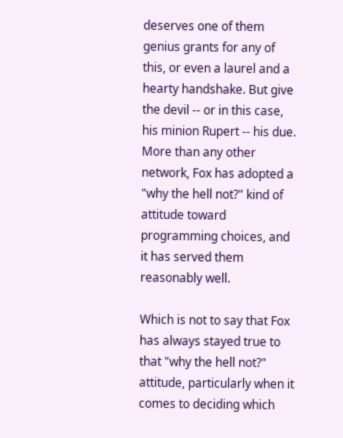deserves one of them genius grants for any of this, or even a laurel and a hearty handshake. But give the devil -- or in this case, his minion Rupert -- his due. More than any other network, Fox has adopted a "why the hell not?" kind of attitude toward programming choices, and it has served them reasonably well.

Which is not to say that Fox has always stayed true to that "why the hell not?" attitude, particularly when it comes to deciding which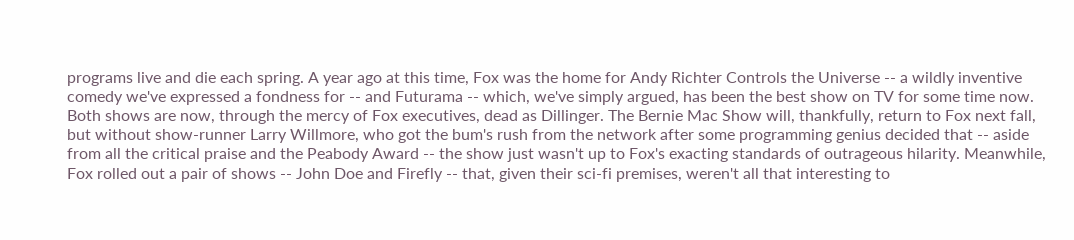programs live and die each spring. A year ago at this time, Fox was the home for Andy Richter Controls the Universe -- a wildly inventive comedy we've expressed a fondness for -- and Futurama -- which, we've simply argued, has been the best show on TV for some time now. Both shows are now, through the mercy of Fox executives, dead as Dillinger. The Bernie Mac Show will, thankfully, return to Fox next fall, but without show-runner Larry Willmore, who got the bum's rush from the network after some programming genius decided that -- aside from all the critical praise and the Peabody Award -- the show just wasn't up to Fox's exacting standards of outrageous hilarity. Meanwhile, Fox rolled out a pair of shows -- John Doe and Firefly -- that, given their sci-fi premises, weren't all that interesting to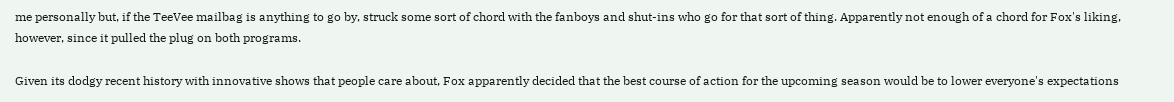me personally but, if the TeeVee mailbag is anything to go by, struck some sort of chord with the fanboys and shut-ins who go for that sort of thing. Apparently not enough of a chord for Fox's liking, however, since it pulled the plug on both programs.

Given its dodgy recent history with innovative shows that people care about, Fox apparently decided that the best course of action for the upcoming season would be to lower everyone's expectations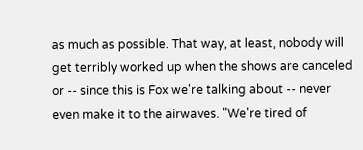as much as possible. That way, at least, nobody will get terribly worked up when the shows are canceled or -- since this is Fox we're talking about -- never even make it to the airwaves. "We're tired of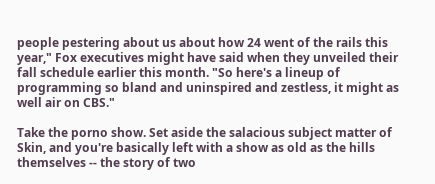people pestering about us about how 24 went of the rails this year," Fox executives might have said when they unveiled their fall schedule earlier this month. "So here's a lineup of programming so bland and uninspired and zestless, it might as well air on CBS."

Take the porno show. Set aside the salacious subject matter of Skin, and you're basically left with a show as old as the hills themselves -- the story of two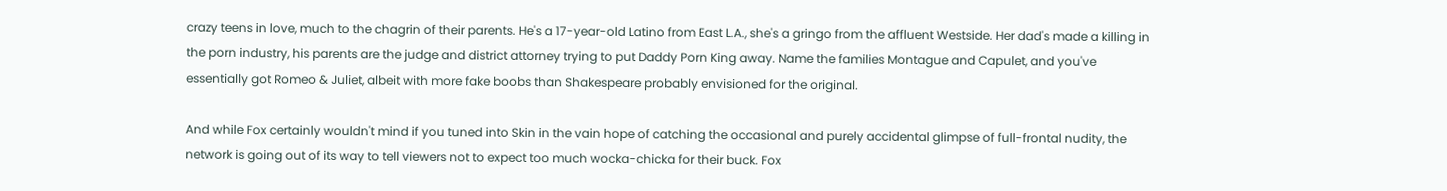crazy teens in love, much to the chagrin of their parents. He's a 17-year-old Latino from East L.A., she's a gringo from the affluent Westside. Her dad's made a killing in the porn industry, his parents are the judge and district attorney trying to put Daddy Porn King away. Name the families Montague and Capulet, and you've essentially got Romeo & Juliet, albeit with more fake boobs than Shakespeare probably envisioned for the original.

And while Fox certainly wouldn't mind if you tuned into Skin in the vain hope of catching the occasional and purely accidental glimpse of full-frontal nudity, the network is going out of its way to tell viewers not to expect too much wocka-chicka for their buck. Fox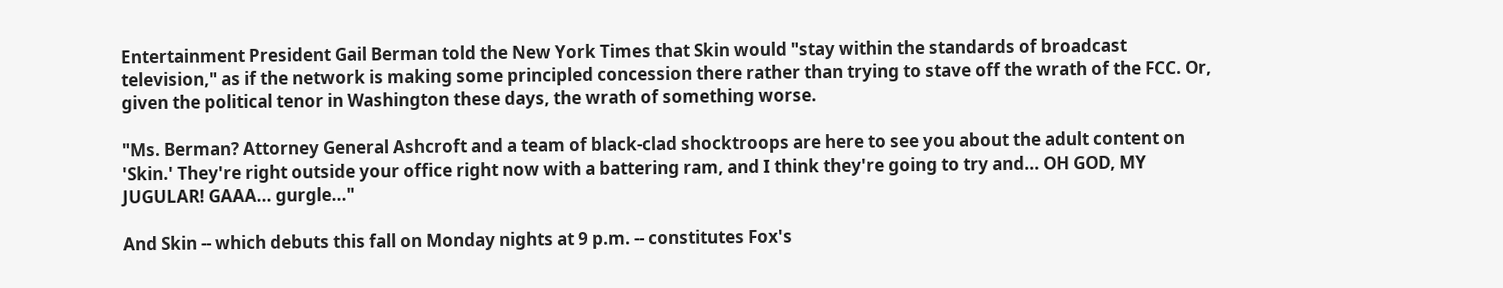Entertainment President Gail Berman told the New York Times that Skin would "stay within the standards of broadcast television," as if the network is making some principled concession there rather than trying to stave off the wrath of the FCC. Or, given the political tenor in Washington these days, the wrath of something worse.

"Ms. Berman? Attorney General Ashcroft and a team of black-clad shocktroops are here to see you about the adult content on 'Skin.' They're right outside your office right now with a battering ram, and I think they're going to try and... OH GOD, MY JUGULAR! GAAA... gurgle..."

And Skin -- which debuts this fall on Monday nights at 9 p.m. -- constitutes Fox's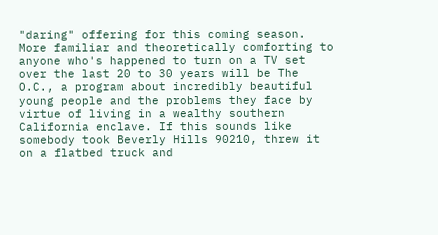"daring" offering for this coming season. More familiar and theoretically comforting to anyone who's happened to turn on a TV set over the last 20 to 30 years will be The O.C., a program about incredibly beautiful young people and the problems they face by virtue of living in a wealthy southern California enclave. If this sounds like somebody took Beverly Hills 90210, threw it on a flatbed truck and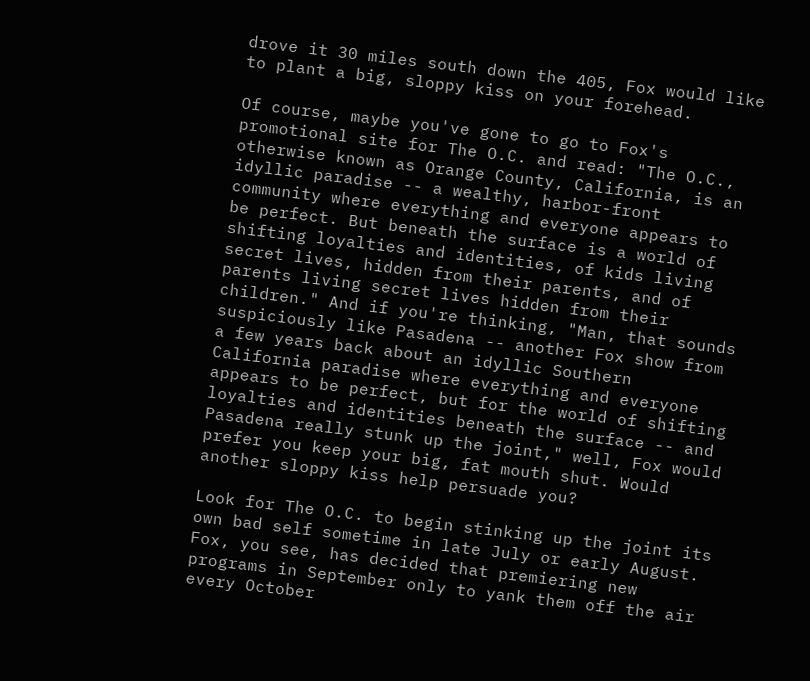drove it 30 miles south down the 405, Fox would like to plant a big, sloppy kiss on your forehead.

Of course, maybe you've gone to go to Fox's promotional site for The O.C. and read: "The O.C., otherwise known as Orange County, California, is an idyllic paradise -- a wealthy, harbor-front community where everything and everyone appears to be perfect. But beneath the surface is a world of shifting loyalties and identities, of kids living secret lives, hidden from their parents, and of parents living secret lives hidden from their children." And if you're thinking, "Man, that sounds suspiciously like Pasadena -- another Fox show from a few years back about an idyllic Southern California paradise where everything and everyone appears to be perfect, but for the world of shifting loyalties and identities beneath the surface -- and Pasadena really stunk up the joint," well, Fox would prefer you keep your big, fat mouth shut. Would another sloppy kiss help persuade you?

Look for The O.C. to begin stinking up the joint its own bad self sometime in late July or early August. Fox, you see, has decided that premiering new programs in September only to yank them off the air every October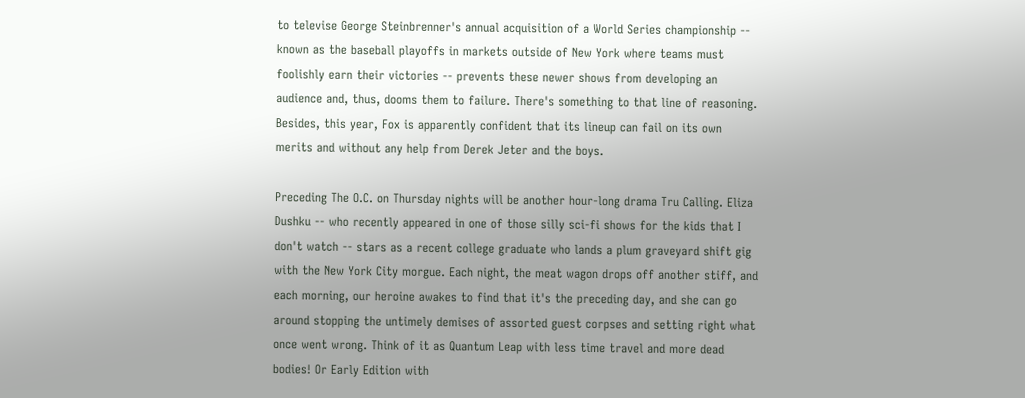to televise George Steinbrenner's annual acquisition of a World Series championship -- known as the baseball playoffs in markets outside of New York where teams must foolishly earn their victories -- prevents these newer shows from developing an audience and, thus, dooms them to failure. There's something to that line of reasoning. Besides, this year, Fox is apparently confident that its lineup can fail on its own merits and without any help from Derek Jeter and the boys.

Preceding The O.C. on Thursday nights will be another hour-long drama Tru Calling. Eliza Dushku -- who recently appeared in one of those silly sci-fi shows for the kids that I don't watch -- stars as a recent college graduate who lands a plum graveyard shift gig with the New York City morgue. Each night, the meat wagon drops off another stiff, and each morning, our heroine awakes to find that it's the preceding day, and she can go around stopping the untimely demises of assorted guest corpses and setting right what once went wrong. Think of it as Quantum Leap with less time travel and more dead bodies! Or Early Edition with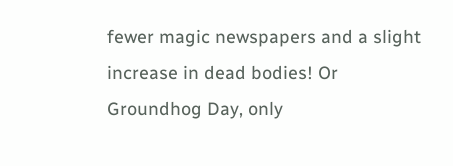fewer magic newspapers and a slight increase in dead bodies! Or Groundhog Day, only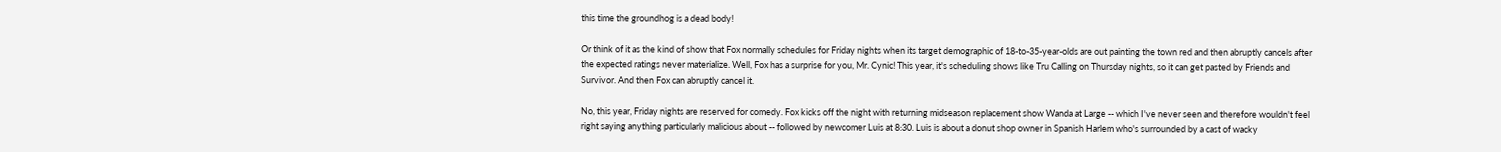this time the groundhog is a dead body!

Or think of it as the kind of show that Fox normally schedules for Friday nights when its target demographic of 18-to-35-year-olds are out painting the town red and then abruptly cancels after the expected ratings never materialize. Well, Fox has a surprise for you, Mr. Cynic! This year, it's scheduling shows like Tru Calling on Thursday nights, so it can get pasted by Friends and Survivor. And then Fox can abruptly cancel it.

No, this year, Friday nights are reserved for comedy. Fox kicks off the night with returning midseason replacement show Wanda at Large -- which I've never seen and therefore wouldn't feel right saying anything particularly malicious about -- followed by newcomer Luis at 8:30. Luis is about a donut shop owner in Spanish Harlem who's surrounded by a cast of wacky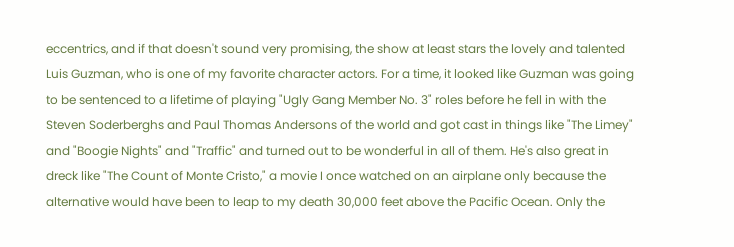eccentrics, and if that doesn't sound very promising, the show at least stars the lovely and talented Luis Guzman, who is one of my favorite character actors. For a time, it looked like Guzman was going to be sentenced to a lifetime of playing "Ugly Gang Member No. 3" roles before he fell in with the Steven Soderberghs and Paul Thomas Andersons of the world and got cast in things like "The Limey" and "Boogie Nights" and "Traffic" and turned out to be wonderful in all of them. He's also great in dreck like "The Count of Monte Cristo," a movie I once watched on an airplane only because the alternative would have been to leap to my death 30,000 feet above the Pacific Ocean. Only the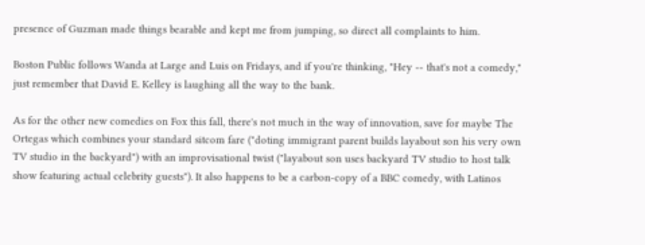presence of Guzman made things bearable and kept me from jumping, so direct all complaints to him.

Boston Public follows Wanda at Large and Luis on Fridays, and if you're thinking, "Hey -- that's not a comedy," just remember that David E. Kelley is laughing all the way to the bank.

As for the other new comedies on Fox this fall, there's not much in the way of innovation, save for maybe The Ortegas which combines your standard sitcom fare ("doting immigrant parent builds layabout son his very own TV studio in the backyard") with an improvisational twist ("layabout son uses backyard TV studio to host talk show featuring actual celebrity guests"). It also happens to be a carbon-copy of a BBC comedy, with Latinos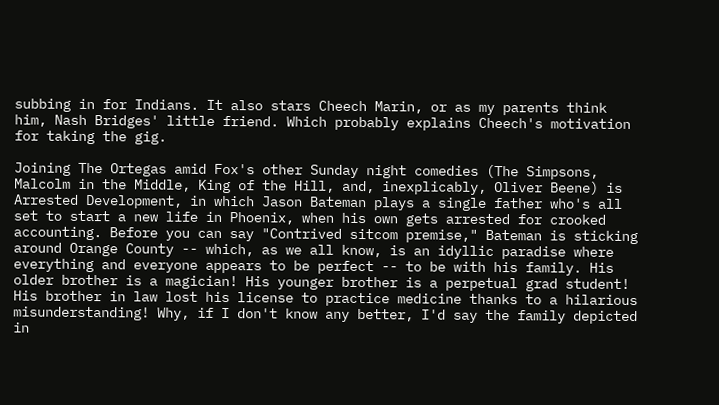subbing in for Indians. It also stars Cheech Marin, or as my parents think him, Nash Bridges' little friend. Which probably explains Cheech's motivation for taking the gig.

Joining The Ortegas amid Fox's other Sunday night comedies (The Simpsons, Malcolm in the Middle, King of the Hill, and, inexplicably, Oliver Beene) is Arrested Development, in which Jason Bateman plays a single father who's all set to start a new life in Phoenix, when his own gets arrested for crooked accounting. Before you can say "Contrived sitcom premise," Bateman is sticking around Orange County -- which, as we all know, is an idyllic paradise where everything and everyone appears to be perfect -- to be with his family. His older brother is a magician! His younger brother is a perpetual grad student! His brother in law lost his license to practice medicine thanks to a hilarious misunderstanding! Why, if I don't know any better, I'd say the family depicted in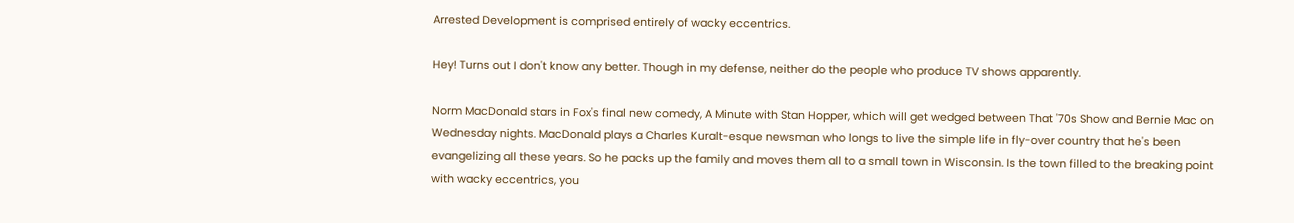Arrested Development is comprised entirely of wacky eccentrics.

Hey! Turns out I don't know any better. Though in my defense, neither do the people who produce TV shows apparently.

Norm MacDonald stars in Fox's final new comedy, A Minute with Stan Hopper, which will get wedged between That '70s Show and Bernie Mac on Wednesday nights. MacDonald plays a Charles Kuralt-esque newsman who longs to live the simple life in fly-over country that he's been evangelizing all these years. So he packs up the family and moves them all to a small town in Wisconsin. Is the town filled to the breaking point with wacky eccentrics, you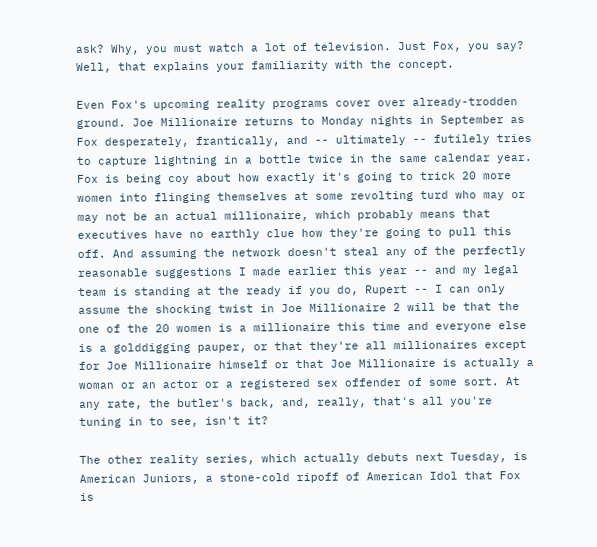ask? Why, you must watch a lot of television. Just Fox, you say? Well, that explains your familiarity with the concept.

Even Fox's upcoming reality programs cover over already-trodden ground. Joe Millionaire returns to Monday nights in September as Fox desperately, frantically, and -- ultimately -- futilely tries to capture lightning in a bottle twice in the same calendar year. Fox is being coy about how exactly it's going to trick 20 more women into flinging themselves at some revolting turd who may or may not be an actual millionaire, which probably means that executives have no earthly clue how they're going to pull this off. And assuming the network doesn't steal any of the perfectly reasonable suggestions I made earlier this year -- and my legal team is standing at the ready if you do, Rupert -- I can only assume the shocking twist in Joe Millionaire 2 will be that the one of the 20 women is a millionaire this time and everyone else is a golddigging pauper, or that they're all millionaires except for Joe Millionaire himself or that Joe Millionaire is actually a woman or an actor or a registered sex offender of some sort. At any rate, the butler's back, and, really, that's all you're tuning in to see, isn't it?

The other reality series, which actually debuts next Tuesday, is American Juniors, a stone-cold ripoff of American Idol that Fox is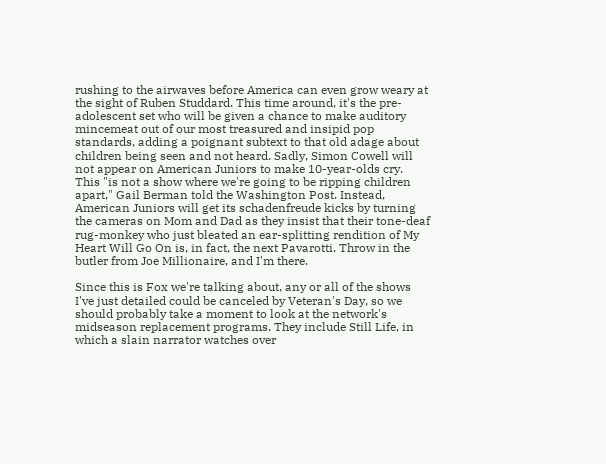rushing to the airwaves before America can even grow weary at the sight of Ruben Studdard. This time around, it's the pre-adolescent set who will be given a chance to make auditory mincemeat out of our most treasured and insipid pop standards, adding a poignant subtext to that old adage about children being seen and not heard. Sadly, Simon Cowell will not appear on American Juniors to make 10-year-olds cry. This "is not a show where we're going to be ripping children apart," Gail Berman told the Washington Post. Instead, American Juniors will get its schadenfreude kicks by turning the cameras on Mom and Dad as they insist that their tone-deaf rug-monkey who just bleated an ear-splitting rendition of My Heart Will Go On is, in fact, the next Pavarotti. Throw in the butler from Joe Millionaire, and I'm there.

Since this is Fox we're talking about, any or all of the shows I've just detailed could be canceled by Veteran's Day, so we should probably take a moment to look at the network's midseason replacement programs. They include Still Life, in which a slain narrator watches over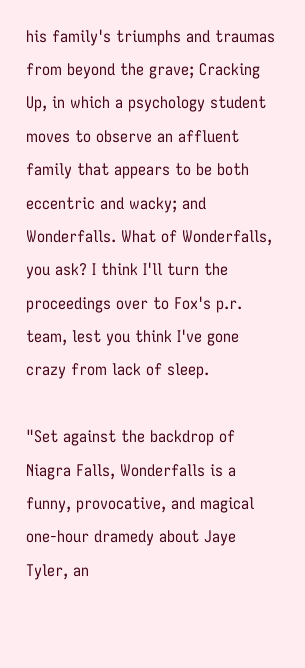his family's triumphs and traumas from beyond the grave; Cracking Up, in which a psychology student moves to observe an affluent family that appears to be both eccentric and wacky; and Wonderfalls. What of Wonderfalls, you ask? I think I'll turn the proceedings over to Fox's p.r. team, lest you think I've gone crazy from lack of sleep.

"Set against the backdrop of Niagra Falls, Wonderfalls is a funny, provocative, and magical one-hour dramedy about Jaye Tyler, an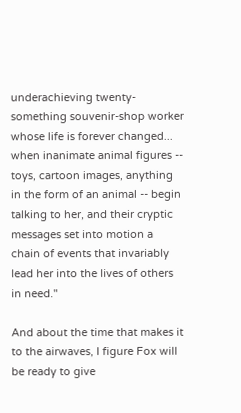underachieving twenty-something souvenir-shop worker whose life is forever changed... when inanimate animal figures -- toys, cartoon images, anything in the form of an animal -- begin talking to her, and their cryptic messages set into motion a chain of events that invariably lead her into the lives of others in need."

And about the time that makes it to the airwaves, I figure Fox will be ready to give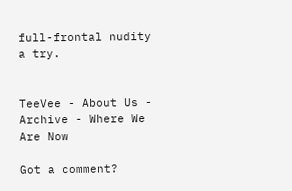full-frontal nudity a try.


TeeVee - About Us - Archive - Where We Are Now

Got a comment?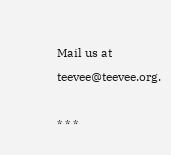Mail us at teevee@teevee.org.

* * *